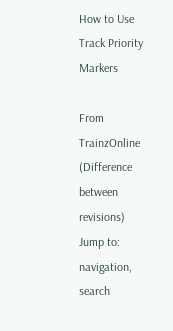How to Use Track Priority Markers

From TrainzOnline
(Difference between revisions)
Jump to: navigation, search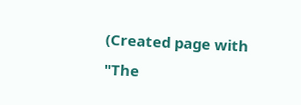(Created page with "The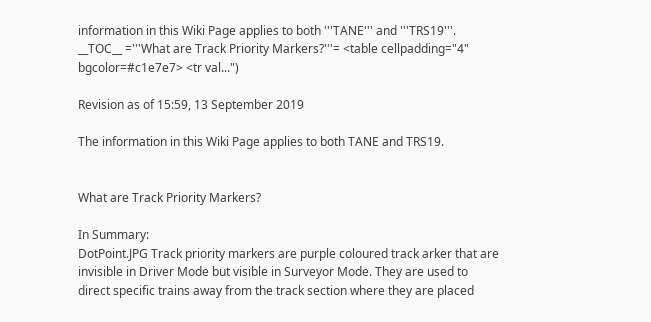information in this Wiki Page applies to both '''TANE''' and '''TRS19'''. __TOC__ ='''What are Track Priority Markers?'''= <table cellpadding="4" bgcolor=#c1e7e7> <tr val...")

Revision as of 15:59, 13 September 2019

The information in this Wiki Page applies to both TANE and TRS19.


What are Track Priority Markers?

In Summary:
DotPoint.JPG Track priority markers are purple coloured track arker that are invisible in Driver Mode but visible in Surveyor Mode. They are used to direct specific trains away from the track section where they are placed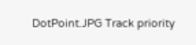DotPoint.JPG Track priority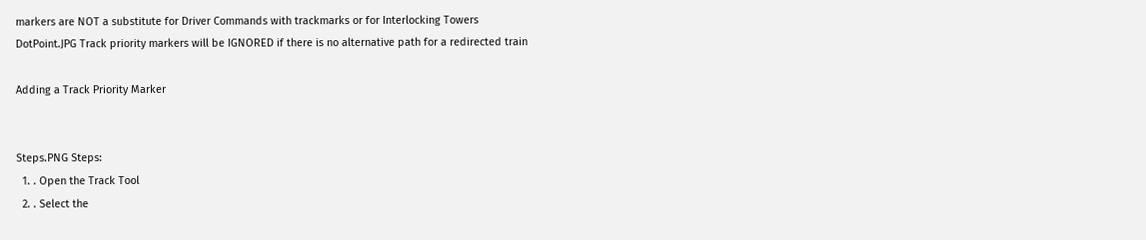markers are NOT a substitute for Driver Commands with trackmarks or for Interlocking Towers
DotPoint.JPG Track priority markers will be IGNORED if there is no alternative path for a redirected train

Adding a Track Priority Marker


Steps.PNG Steps:
  1. . Open the Track Tool
  2. . Select the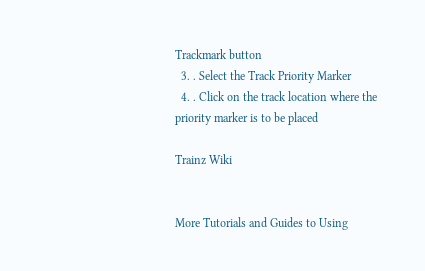Trackmark button
  3. . Select the Track Priority Marker
  4. . Click on the track location where the priority marker is to be placed

Trainz Wiki


More Tutorials and Guides to Using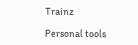Trainz

Personal tools